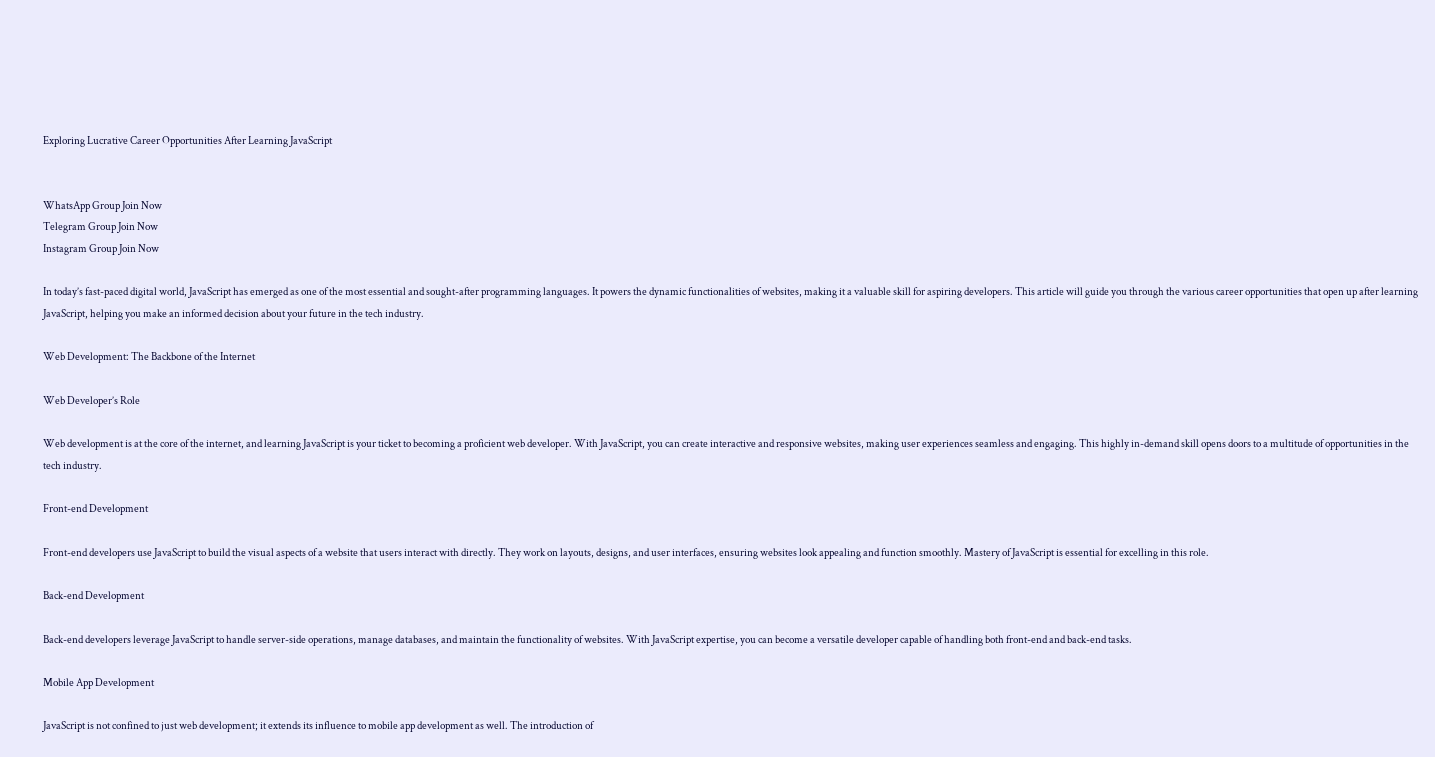Exploring Lucrative Career Opportunities After Learning JavaScript


WhatsApp Group Join Now
Telegram Group Join Now
Instagram Group Join Now

In today’s fast-paced digital world, JavaScript has emerged as one of the most essential and sought-after programming languages. It powers the dynamic functionalities of websites, making it a valuable skill for aspiring developers. This article will guide you through the various career opportunities that open up after learning JavaScript, helping you make an informed decision about your future in the tech industry.

Web Development: The Backbone of the Internet

Web Developer’s Role

Web development is at the core of the internet, and learning JavaScript is your ticket to becoming a proficient web developer. With JavaScript, you can create interactive and responsive websites, making user experiences seamless and engaging. This highly in-demand skill opens doors to a multitude of opportunities in the tech industry.

Front-end Development

Front-end developers use JavaScript to build the visual aspects of a website that users interact with directly. They work on layouts, designs, and user interfaces, ensuring websites look appealing and function smoothly. Mastery of JavaScript is essential for excelling in this role.

Back-end Development

Back-end developers leverage JavaScript to handle server-side operations, manage databases, and maintain the functionality of websites. With JavaScript expertise, you can become a versatile developer capable of handling both front-end and back-end tasks.

Mobile App Development

JavaScript is not confined to just web development; it extends its influence to mobile app development as well. The introduction of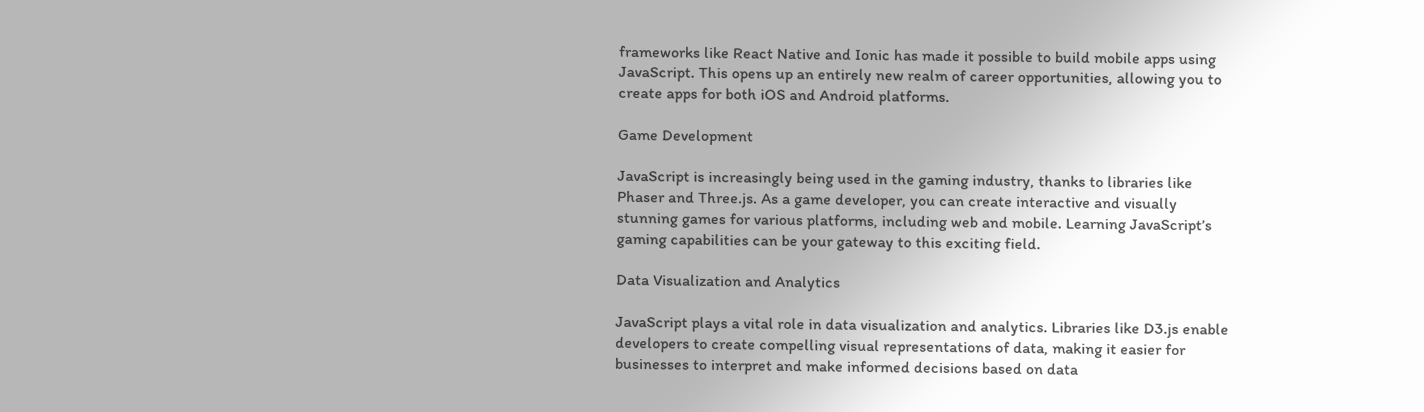frameworks like React Native and Ionic has made it possible to build mobile apps using JavaScript. This opens up an entirely new realm of career opportunities, allowing you to create apps for both iOS and Android platforms.

Game Development

JavaScript is increasingly being used in the gaming industry, thanks to libraries like Phaser and Three.js. As a game developer, you can create interactive and visually stunning games for various platforms, including web and mobile. Learning JavaScript’s gaming capabilities can be your gateway to this exciting field.

Data Visualization and Analytics

JavaScript plays a vital role in data visualization and analytics. Libraries like D3.js enable developers to create compelling visual representations of data, making it easier for businesses to interpret and make informed decisions based on data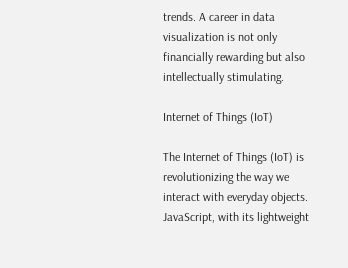trends. A career in data visualization is not only financially rewarding but also intellectually stimulating.

Internet of Things (IoT)

The Internet of Things (IoT) is revolutionizing the way we interact with everyday objects. JavaScript, with its lightweight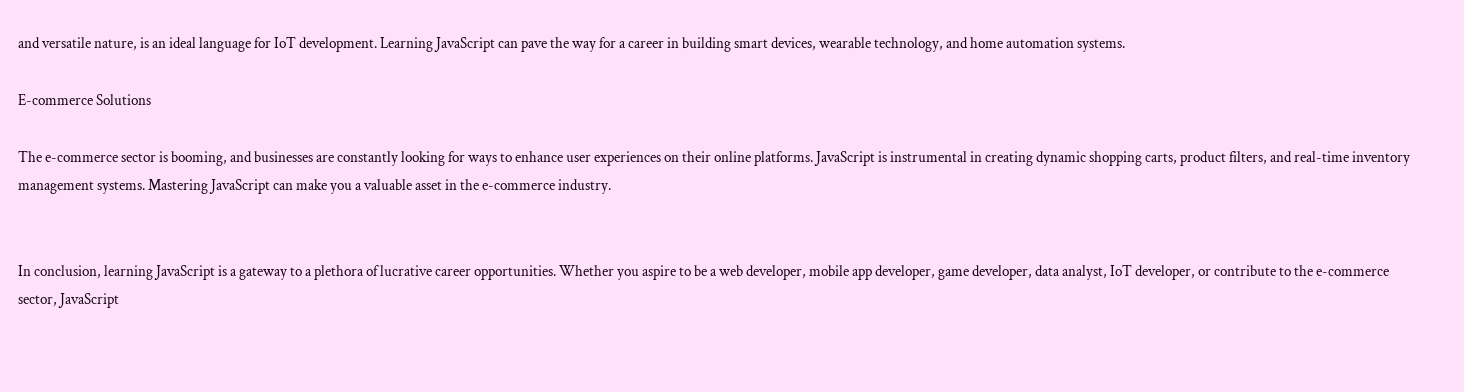and versatile nature, is an ideal language for IoT development. Learning JavaScript can pave the way for a career in building smart devices, wearable technology, and home automation systems.

E-commerce Solutions

The e-commerce sector is booming, and businesses are constantly looking for ways to enhance user experiences on their online platforms. JavaScript is instrumental in creating dynamic shopping carts, product filters, and real-time inventory management systems. Mastering JavaScript can make you a valuable asset in the e-commerce industry.


In conclusion, learning JavaScript is a gateway to a plethora of lucrative career opportunities. Whether you aspire to be a web developer, mobile app developer, game developer, data analyst, IoT developer, or contribute to the e-commerce sector, JavaScript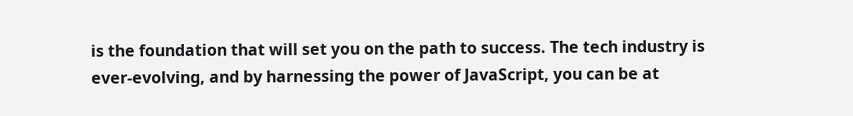is the foundation that will set you on the path to success. The tech industry is ever-evolving, and by harnessing the power of JavaScript, you can be at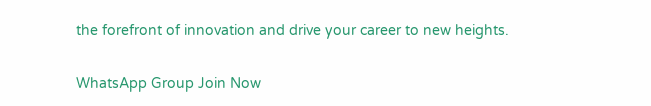the forefront of innovation and drive your career to new heights.

WhatsApp Group Join Now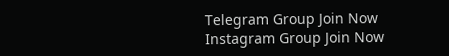Telegram Group Join Now
Instagram Group Join Now